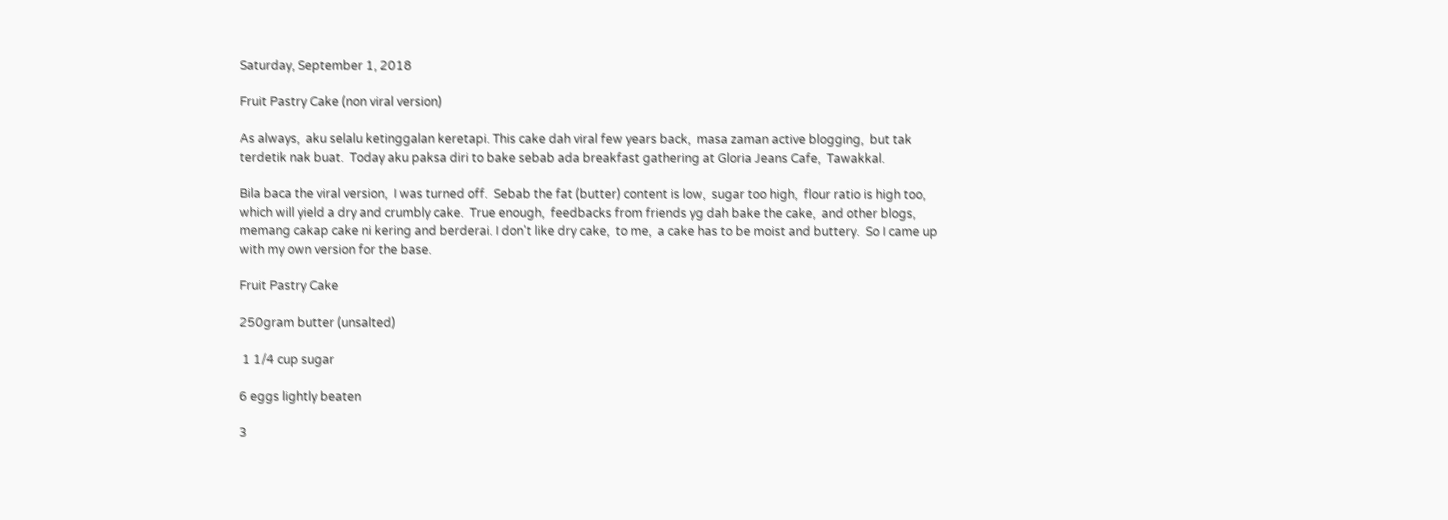Saturday, September 1, 2018

Fruit Pastry Cake (non viral version)

As always,  aku selalu ketinggalan keretapi. This cake dah viral few years back,  masa zaman active blogging,  but tak terdetik nak buat.  Today aku paksa diri to bake sebab ada breakfast gathering at Gloria Jeans Cafe,  Tawakkal.

Bila baca the viral version,  I was turned off.  Sebab the fat (butter) content is low,  sugar too high,  flour ratio is high too, which will yield a dry and crumbly cake.  True enough,  feedbacks from friends yg dah bake the cake,  and other blogs,  memang cakap cake ni kering and berderai. I don't like dry cake,  to me,  a cake has to be moist and buttery.  So I came up with my own version for the base.

Fruit Pastry Cake

250gram butter (unsalted)

 1 1/4 cup sugar

6 eggs lightly beaten

3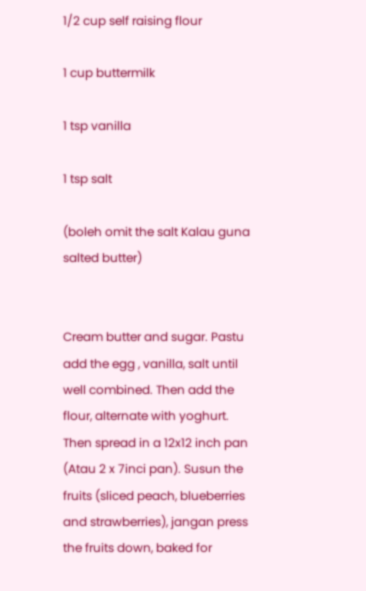1/2 cup self raising flour

1 cup buttermilk

1 tsp vanilla

1 tsp salt

(boleh omit the salt Kalau guna salted butter)


Cream butter and sugar. Pastu add the egg , vanilla, salt until well combined. Then add the flour, alternate with yoghurt. Then spread in a 12x12 inch pan (Atau 2 x 7inci pan). Susun the fruits (sliced peach, blueberries and strawberries), jangan press the fruits down, baked for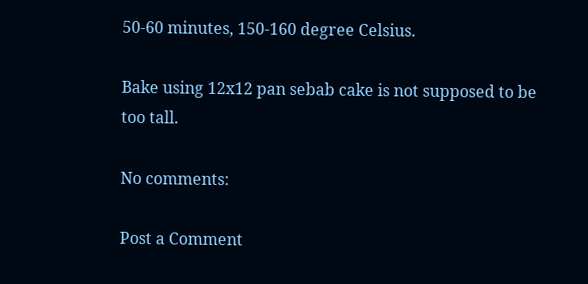50-60 minutes, 150-160 degree Celsius.

Bake using 12x12 pan sebab cake is not supposed to be too tall.

No comments:

Post a Comment